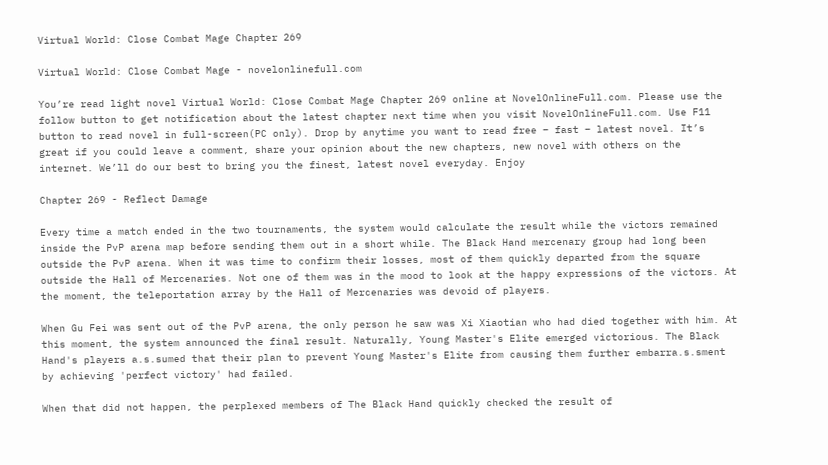Virtual World: Close Combat Mage Chapter 269

Virtual World: Close Combat Mage - novelonlinefull.com

You’re read light novel Virtual World: Close Combat Mage Chapter 269 online at NovelOnlineFull.com. Please use the follow button to get notification about the latest chapter next time when you visit NovelOnlineFull.com. Use F11 button to read novel in full-screen(PC only). Drop by anytime you want to read free – fast – latest novel. It’s great if you could leave a comment, share your opinion about the new chapters, new novel with others on the internet. We’ll do our best to bring you the finest, latest novel everyday. Enjoy

Chapter 269 - Reflect Damage

Every time a match ended in the two tournaments, the system would calculate the result while the victors remained inside the PvP arena map before sending them out in a short while. The Black Hand mercenary group had long been outside the PvP arena. When it was time to confirm their losses, most of them quickly departed from the square outside the Hall of Mercenaries. Not one of them was in the mood to look at the happy expressions of the victors. At the moment, the teleportation array by the Hall of Mercenaries was devoid of players.

When Gu Fei was sent out of the PvP arena, the only person he saw was Xi Xiaotian who had died together with him. At this moment, the system announced the final result. Naturally, Young Master's Elite emerged victorious. The Black Hand's players a.s.sumed that their plan to prevent Young Master's Elite from causing them further embarra.s.sment by achieving 'perfect victory' had failed.

When that did not happen, the perplexed members of The Black Hand quickly checked the result of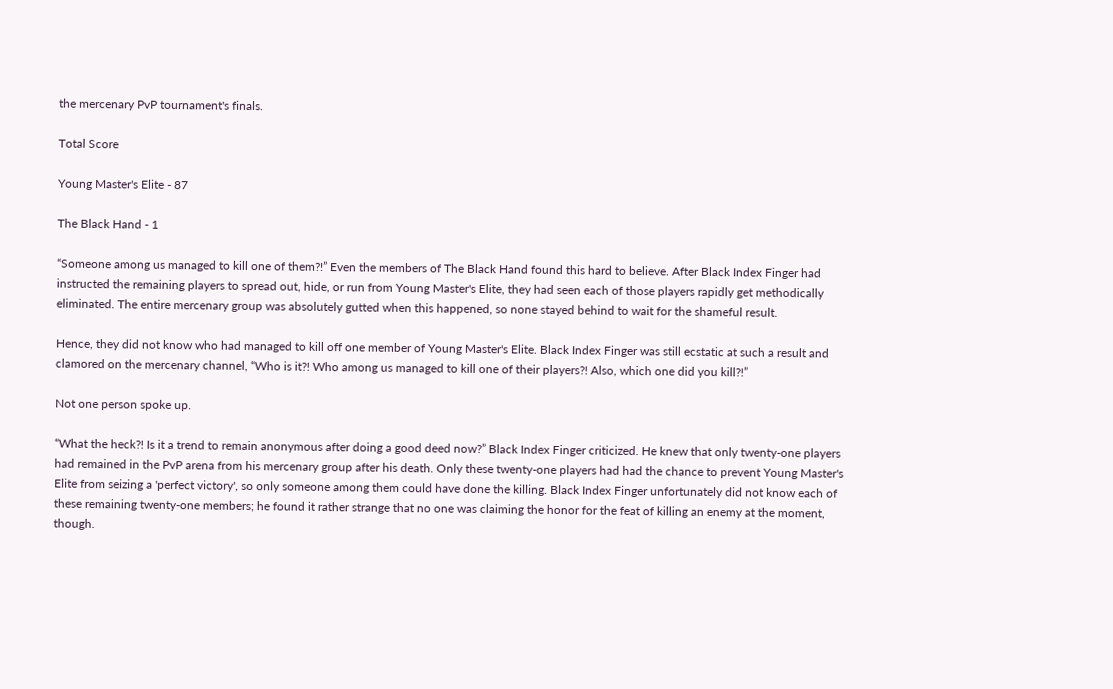the mercenary PvP tournament's finals.

Total Score

Young Master's Elite - 87

The Black Hand - 1

“Someone among us managed to kill one of them?!” Even the members of The Black Hand found this hard to believe. After Black Index Finger had instructed the remaining players to spread out, hide, or run from Young Master's Elite, they had seen each of those players rapidly get methodically eliminated. The entire mercenary group was absolutely gutted when this happened, so none stayed behind to wait for the shameful result.

Hence, they did not know who had managed to kill off one member of Young Master's Elite. Black Index Finger was still ecstatic at such a result and clamored on the mercenary channel, “Who is it?! Who among us managed to kill one of their players?! Also, which one did you kill?!”

Not one person spoke up.

“What the heck?! Is it a trend to remain anonymous after doing a good deed now?” Black Index Finger criticized. He knew that only twenty-one players had remained in the PvP arena from his mercenary group after his death. Only these twenty-one players had had the chance to prevent Young Master's Elite from seizing a 'perfect victory', so only someone among them could have done the killing. Black Index Finger unfortunately did not know each of these remaining twenty-one members; he found it rather strange that no one was claiming the honor for the feat of killing an enemy at the moment, though.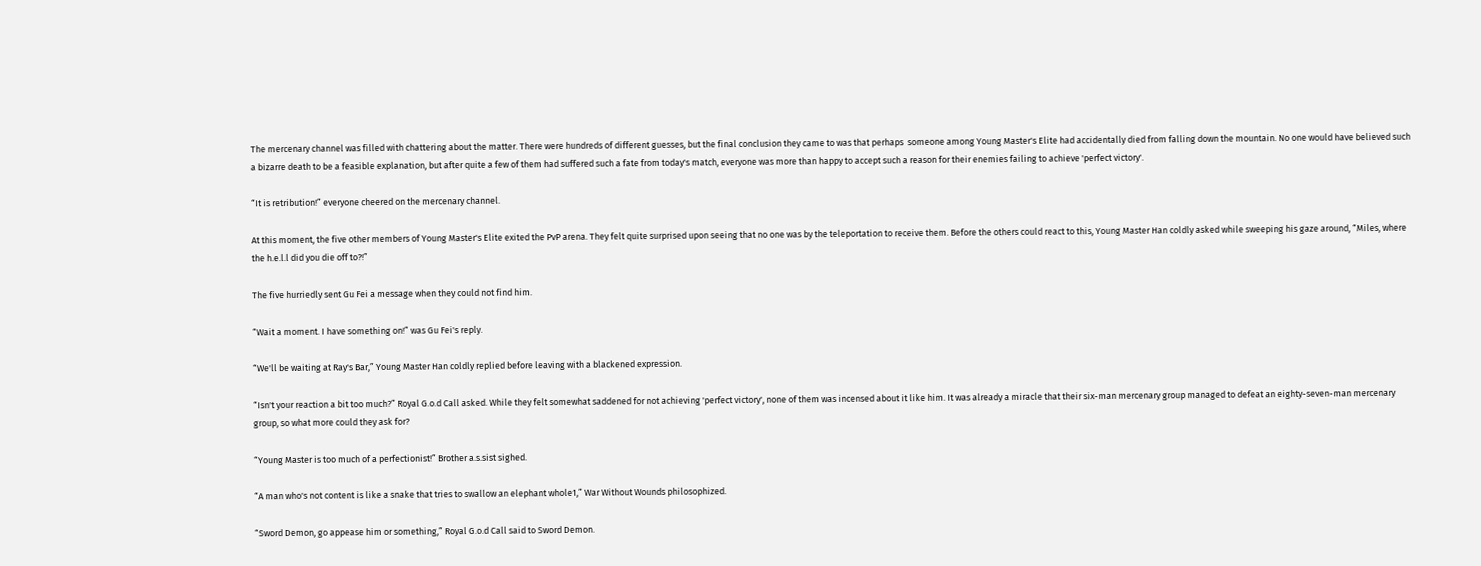The mercenary channel was filled with chattering about the matter. There were hundreds of different guesses, but the final conclusion they came to was that perhaps  someone among Young Master's Elite had accidentally died from falling down the mountain. No one would have believed such a bizarre death to be a feasible explanation, but after quite a few of them had suffered such a fate from today's match, everyone was more than happy to accept such a reason for their enemies failing to achieve 'perfect victory'.

“It is retribution!” everyone cheered on the mercenary channel.

At this moment, the five other members of Young Master's Elite exited the PvP arena. They felt quite surprised upon seeing that no one was by the teleportation to receive them. Before the others could react to this, Young Master Han coldly asked while sweeping his gaze around, “Miles, where the h.e.l.l did you die off to?!”

The five hurriedly sent Gu Fei a message when they could not find him.

“Wait a moment. I have something on!” was Gu Fei's reply.

“We'll be waiting at Ray's Bar,” Young Master Han coldly replied before leaving with a blackened expression.

“Isn't your reaction a bit too much?” Royal G.o.d Call asked. While they felt somewhat saddened for not achieving 'perfect victory', none of them was incensed about it like him. It was already a miracle that their six-man mercenary group managed to defeat an eighty-seven-man mercenary group, so what more could they ask for?

“Young Master is too much of a perfectionist!” Brother a.s.sist sighed.

“A man who's not content is like a snake that tries to swallow an elephant whole1,” War Without Wounds philosophized.

“Sword Demon, go appease him or something,” Royal G.o.d Call said to Sword Demon.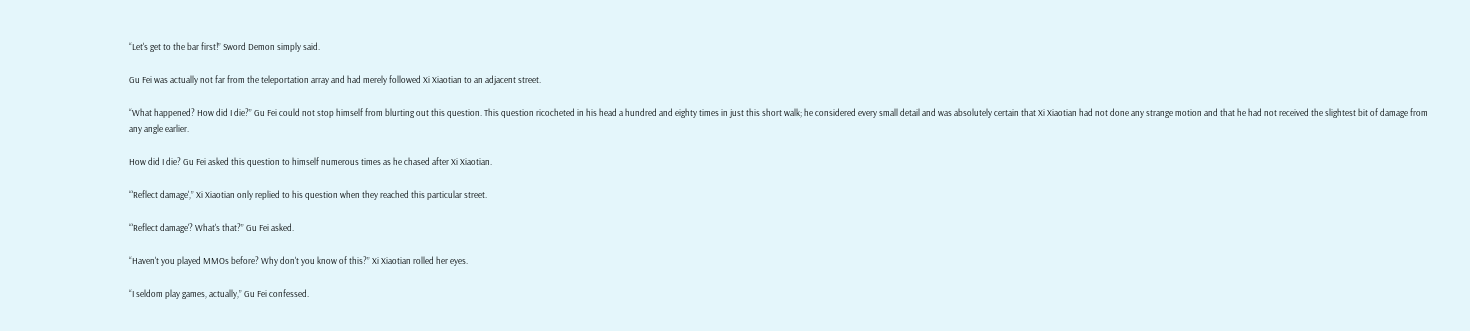“Let's get to the bar first!” Sword Demon simply said.

Gu Fei was actually not far from the teleportation array and had merely followed Xi Xiaotian to an adjacent street.

“What happened? How did I die?” Gu Fei could not stop himself from blurting out this question. This question ricocheted in his head a hundred and eighty times in just this short walk; he considered every small detail and was absolutely certain that Xi Xiaotian had not done any strange motion and that he had not received the slightest bit of damage from any angle earlier.

How did I die? Gu Fei asked this question to himself numerous times as he chased after Xi Xiaotian.

“'Reflect damage',” Xi Xiaotian only replied to his question when they reached this particular street.

“'Reflect damage'? What's that?” Gu Fei asked.

“Haven't you played MMOs before? Why don't you know of this?” Xi Xiaotian rolled her eyes.

“I seldom play games, actually,” Gu Fei confessed.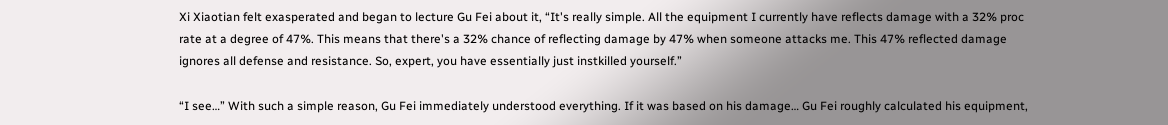Xi Xiaotian felt exasperated and began to lecture Gu Fei about it, “It's really simple. All the equipment I currently have reflects damage with a 32% proc rate at a degree of 47%. This means that there's a 32% chance of reflecting damage by 47% when someone attacks me. This 47% reflected damage ignores all defense and resistance. So, expert, you have essentially just instkilled yourself.”

“I see…” With such a simple reason, Gu Fei immediately understood everything. If it was based on his damage… Gu Fei roughly calculated his equipment,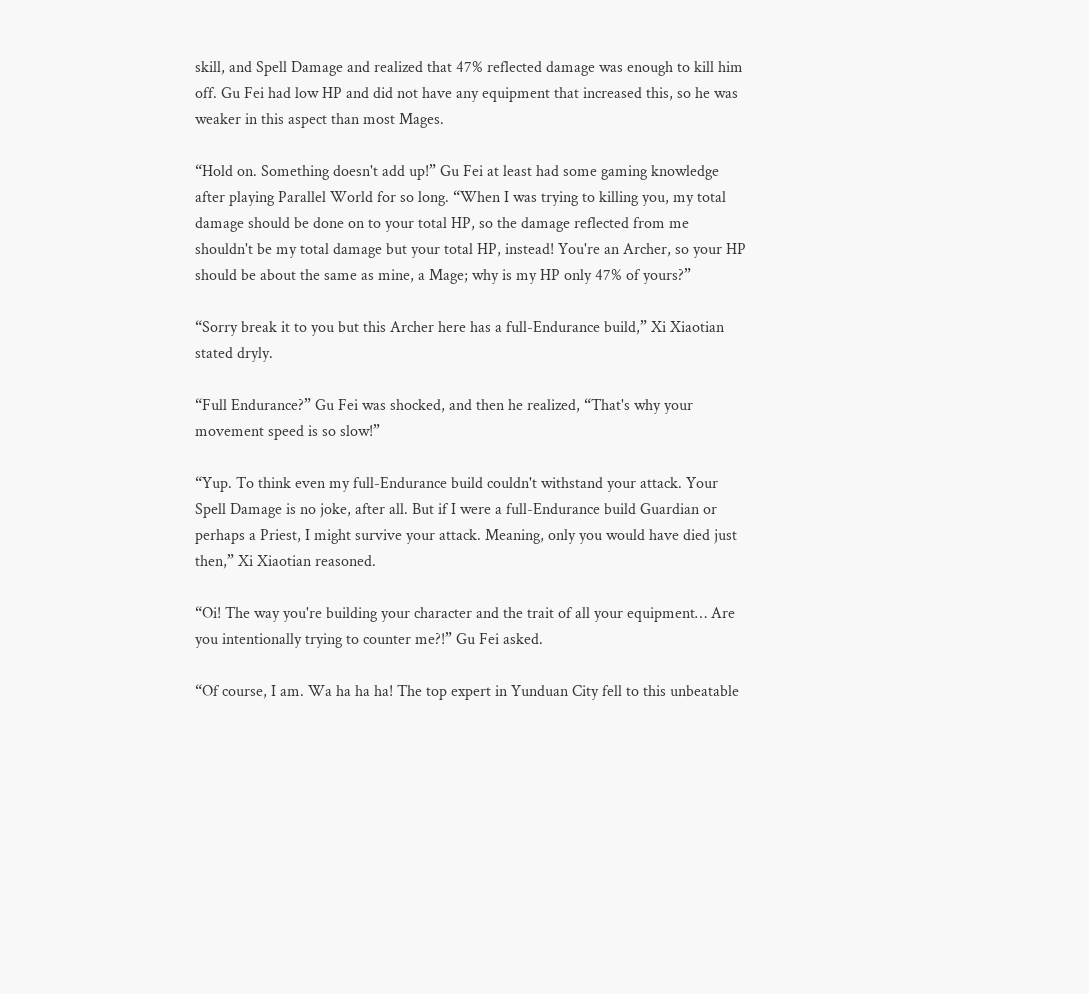skill, and Spell Damage and realized that 47% reflected damage was enough to kill him off. Gu Fei had low HP and did not have any equipment that increased this, so he was weaker in this aspect than most Mages.

“Hold on. Something doesn't add up!” Gu Fei at least had some gaming knowledge after playing Parallel World for so long. “When I was trying to killing you, my total damage should be done on to your total HP, so the damage reflected from me shouldn't be my total damage but your total HP, instead! You're an Archer, so your HP should be about the same as mine, a Mage; why is my HP only 47% of yours?”

“Sorry break it to you but this Archer here has a full-Endurance build,” Xi Xiaotian stated dryly.

“Full Endurance?” Gu Fei was shocked, and then he realized, “That's why your movement speed is so slow!”

“Yup. To think even my full-Endurance build couldn't withstand your attack. Your Spell Damage is no joke, after all. But if I were a full-Endurance build Guardian or perhaps a Priest, I might survive your attack. Meaning, only you would have died just then,” Xi Xiaotian reasoned.

“Oi! The way you're building your character and the trait of all your equipment… Are you intentionally trying to counter me?!” Gu Fei asked.

“Of course, I am. Wa ha ha ha! The top expert in Yunduan City fell to this unbeatable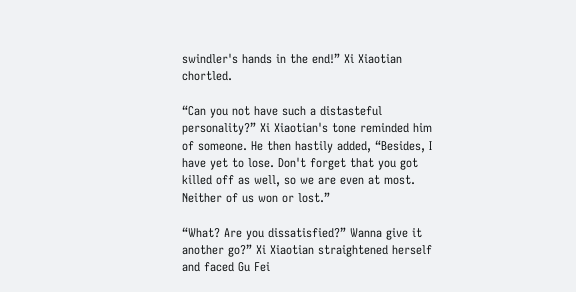swindler's hands in the end!” Xi Xiaotian chortled.

“Can you not have such a distasteful personality?” Xi Xiaotian's tone reminded him of someone. He then hastily added, “Besides, I have yet to lose. Don't forget that you got killed off as well, so we are even at most. Neither of us won or lost.”

“What? Are you dissatisfied?” Wanna give it another go?” Xi Xiaotian straightened herself and faced Gu Fei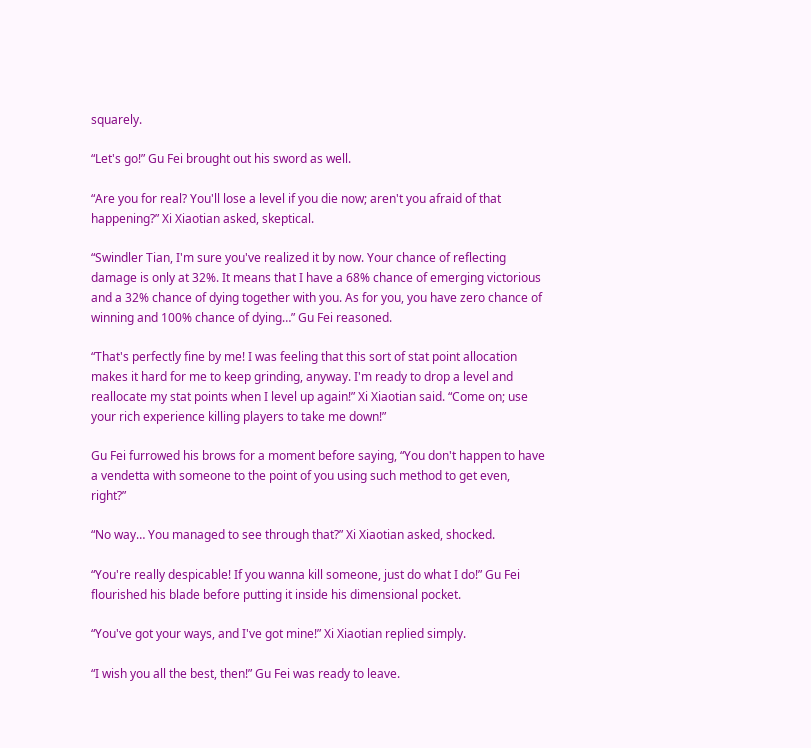squarely.

“Let's go!” Gu Fei brought out his sword as well.

“Are you for real? You'll lose a level if you die now; aren't you afraid of that happening?” Xi Xiaotian asked, skeptical.

“Swindler Tian, I'm sure you've realized it by now. Your chance of reflecting damage is only at 32%. It means that I have a 68% chance of emerging victorious and a 32% chance of dying together with you. As for you, you have zero chance of winning and 100% chance of dying…” Gu Fei reasoned.

“That's perfectly fine by me! I was feeling that this sort of stat point allocation makes it hard for me to keep grinding, anyway. I'm ready to drop a level and reallocate my stat points when I level up again!” Xi Xiaotian said. “Come on; use your rich experience killing players to take me down!”

Gu Fei furrowed his brows for a moment before saying, “You don't happen to have a vendetta with someone to the point of you using such method to get even, right?”

“No way… You managed to see through that?” Xi Xiaotian asked, shocked.

“You're really despicable! If you wanna kill someone, just do what I do!” Gu Fei flourished his blade before putting it inside his dimensional pocket.

“You've got your ways, and I've got mine!” Xi Xiaotian replied simply.

“I wish you all the best, then!” Gu Fei was ready to leave.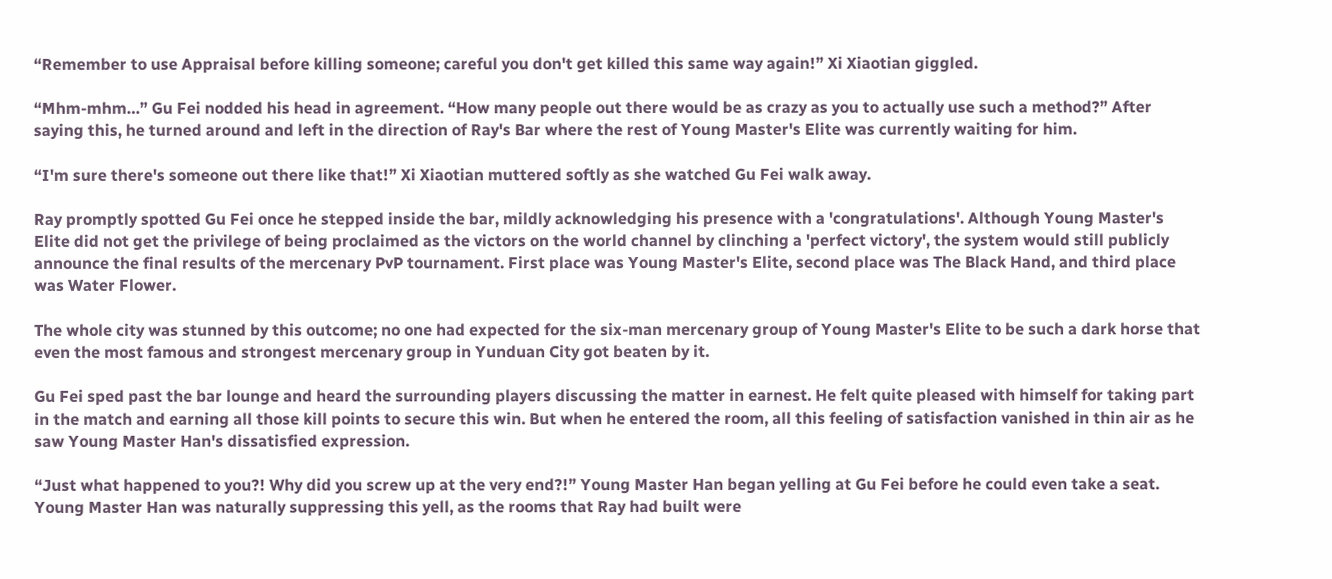“Remember to use Appraisal before killing someone; careful you don't get killed this same way again!” Xi Xiaotian giggled.

“Mhm-mhm…” Gu Fei nodded his head in agreement. “How many people out there would be as crazy as you to actually use such a method?” After saying this, he turned around and left in the direction of Ray's Bar where the rest of Young Master's Elite was currently waiting for him.

“I'm sure there's someone out there like that!” Xi Xiaotian muttered softly as she watched Gu Fei walk away.

Ray promptly spotted Gu Fei once he stepped inside the bar, mildly acknowledging his presence with a 'congratulations'. Although Young Master's Elite did not get the privilege of being proclaimed as the victors on the world channel by clinching a 'perfect victory', the system would still publicly announce the final results of the mercenary PvP tournament. First place was Young Master's Elite, second place was The Black Hand, and third place was Water Flower.

The whole city was stunned by this outcome; no one had expected for the six-man mercenary group of Young Master's Elite to be such a dark horse that even the most famous and strongest mercenary group in Yunduan City got beaten by it.

Gu Fei sped past the bar lounge and heard the surrounding players discussing the matter in earnest. He felt quite pleased with himself for taking part in the match and earning all those kill points to secure this win. But when he entered the room, all this feeling of satisfaction vanished in thin air as he saw Young Master Han's dissatisfied expression.

“Just what happened to you?! Why did you screw up at the very end?!” Young Master Han began yelling at Gu Fei before he could even take a seat. Young Master Han was naturally suppressing this yell, as the rooms that Ray had built were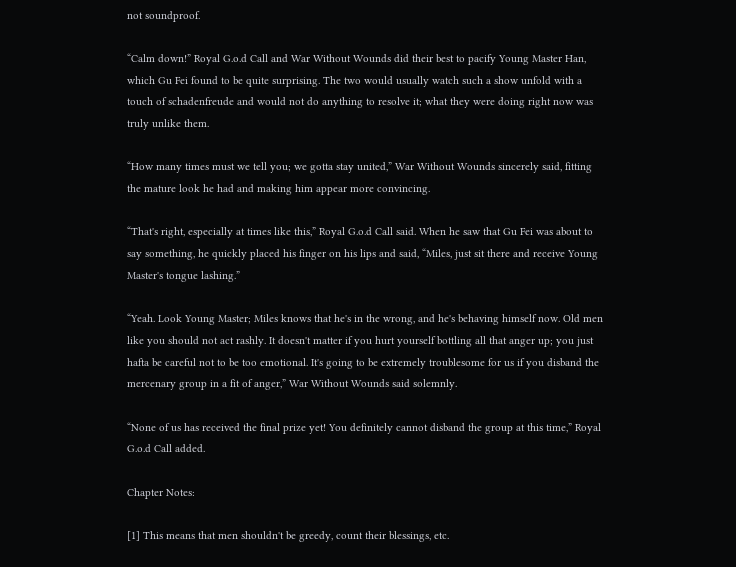not soundproof.

“Calm down!” Royal G.o.d Call and War Without Wounds did their best to pacify Young Master Han, which Gu Fei found to be quite surprising. The two would usually watch such a show unfold with a touch of schadenfreude and would not do anything to resolve it; what they were doing right now was truly unlike them.

“How many times must we tell you; we gotta stay united,” War Without Wounds sincerely said, fitting the mature look he had and making him appear more convincing.

“That's right, especially at times like this,” Royal G.o.d Call said. When he saw that Gu Fei was about to say something, he quickly placed his finger on his lips and said, “Miles, just sit there and receive Young Master's tongue lashing.”

“Yeah. Look Young Master; Miles knows that he's in the wrong, and he's behaving himself now. Old men like you should not act rashly. It doesn't matter if you hurt yourself bottling all that anger up; you just hafta be careful not to be too emotional. It's going to be extremely troublesome for us if you disband the mercenary group in a fit of anger,” War Without Wounds said solemnly.

“None of us has received the final prize yet! You definitely cannot disband the group at this time,” Royal G.o.d Call added.

Chapter Notes:

[1] This means that men shouldn't be greedy, count their blessings, etc.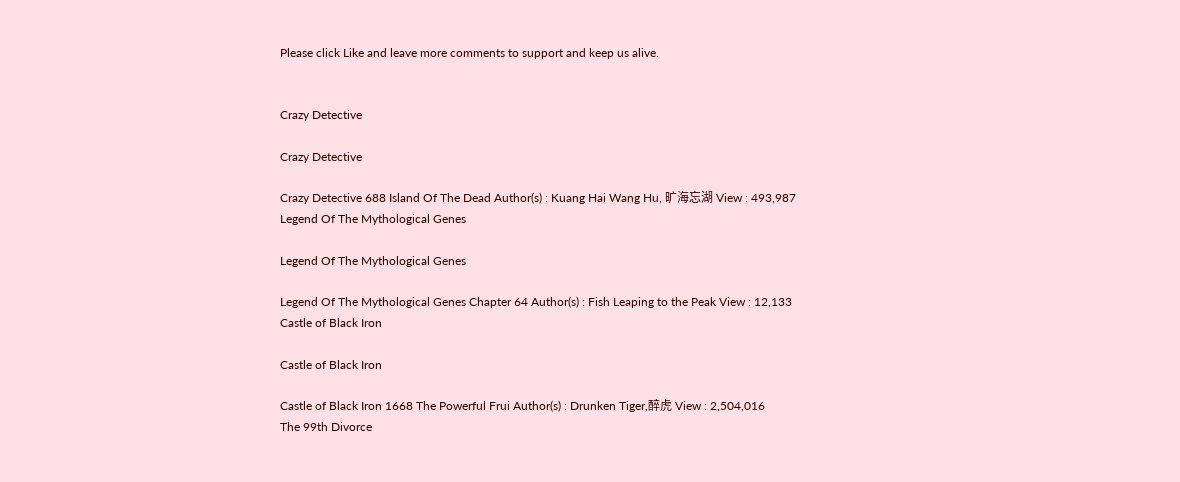Please click Like and leave more comments to support and keep us alive.


Crazy Detective

Crazy Detective

Crazy Detective 688 Island Of The Dead Author(s) : Kuang Hai Wang Hu, 旷海忘湖 View : 493,987
Legend Of The Mythological Genes

Legend Of The Mythological Genes

Legend Of The Mythological Genes Chapter 64 Author(s) : Fish Leaping to the Peak View : 12,133
Castle of Black Iron

Castle of Black Iron

Castle of Black Iron 1668 The Powerful Frui Author(s) : Drunken Tiger,醉虎 View : 2,504,016
The 99th Divorce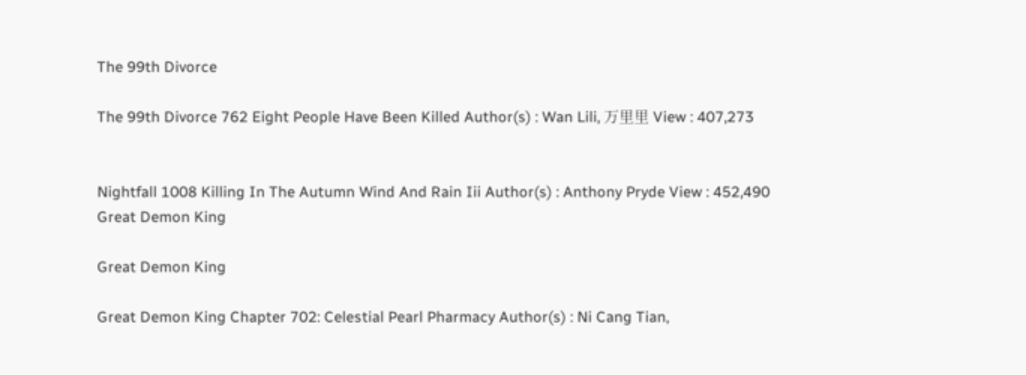The 99th Divorce

The 99th Divorce 762 Eight People Have Been Killed Author(s) : Wan Lili, 万里里 View : 407,273


Nightfall 1008 Killing In The Autumn Wind And Rain Iii Author(s) : Anthony Pryde View : 452,490
Great Demon King

Great Demon King

Great Demon King Chapter 702: Celestial Pearl Pharmacy Author(s) : Ni Cang Tian,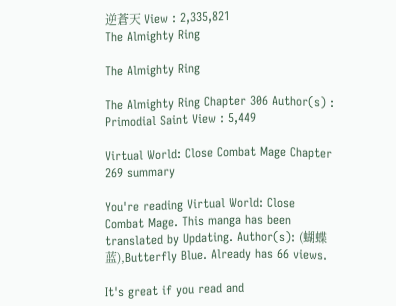逆蒼天 View : 2,335,821
The Almighty Ring

The Almighty Ring

The Almighty Ring Chapter 306 Author(s) : Primodial Saint View : 5,449

Virtual World: Close Combat Mage Chapter 269 summary

You're reading Virtual World: Close Combat Mage. This manga has been translated by Updating. Author(s): (蝴蝶蓝),Butterfly Blue. Already has 66 views.

It's great if you read and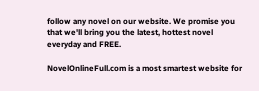follow any novel on our website. We promise you that we'll bring you the latest, hottest novel everyday and FREE.

NovelOnlineFull.com is a most smartest website for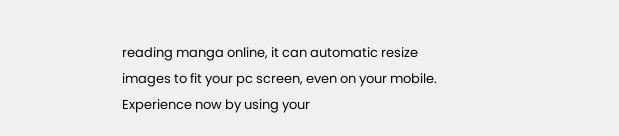reading manga online, it can automatic resize images to fit your pc screen, even on your mobile. Experience now by using your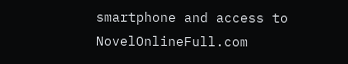smartphone and access to NovelOnlineFull.com